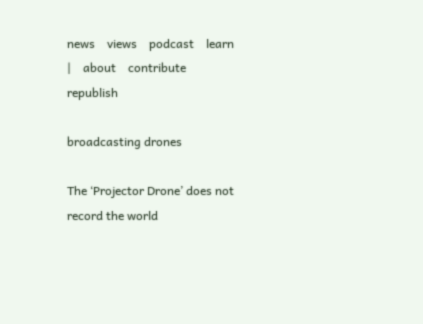news    views    podcast    learn    |    about    contribute     republish

broadcasting drones

The ‘Projector Drone’ does not record the world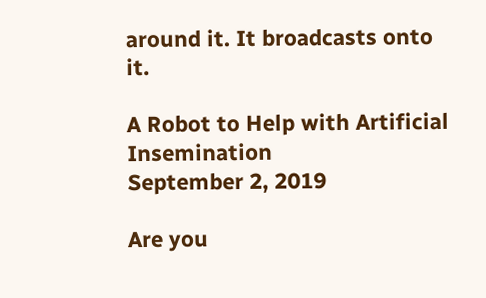around it. It broadcasts onto it.

A Robot to Help with Artificial Insemination
September 2, 2019

Are you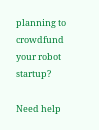planning to crowdfund your robot startup?

Need help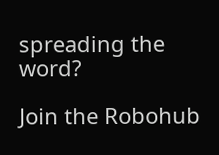spreading the word?

Join the Robohub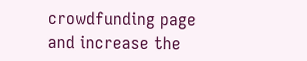crowdfunding page and increase the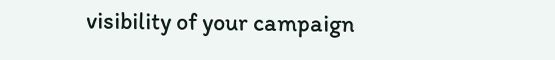visibility of your campaign